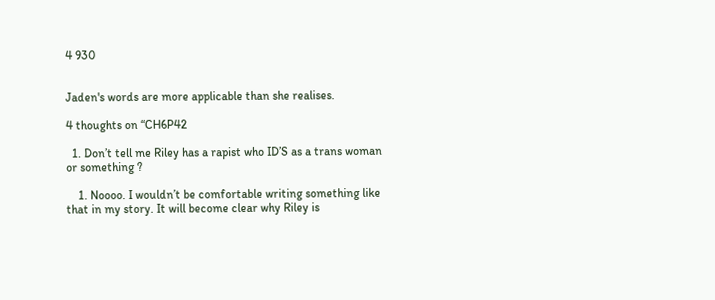4 930


Jaden's words are more applicable than she realises.

4 thoughts on “CH6P42

  1. Don’t tell me Riley has a rapist who ID’S as a trans woman or something ?

    1. Noooo. I wouldn’t be comfortable writing something like that in my story. It will become clear why Riley is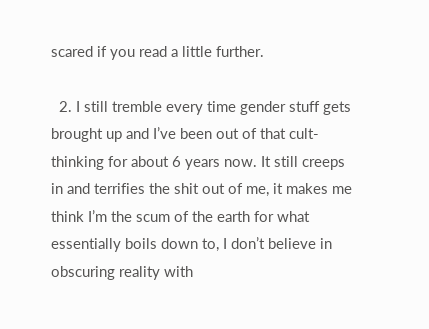scared if you read a little further.

  2. I still tremble every time gender stuff gets brought up and I’ve been out of that cult-thinking for about 6 years now. It still creeps in and terrifies the shit out of me, it makes me think I’m the scum of the earth for what essentially boils down to, I don’t believe in obscuring reality with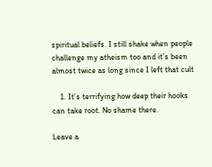spiritual beliefs. I still shake when people challenge my atheism too and it’s been almost twice as long since I left that cult

    1. It’s terrifying how deep their hooks can take root. No shame there.

Leave a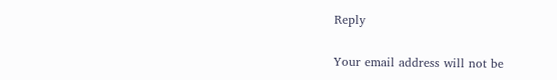Reply

Your email address will not be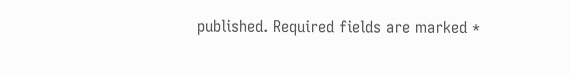published. Required fields are marked *